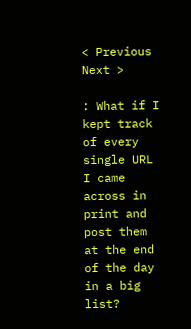< Previous
Next >

: What if I kept track of every single URL I came across in print and post them at the end of the day in a big list?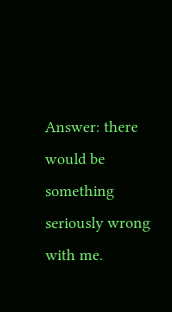Answer: there would be something seriously wrong with me.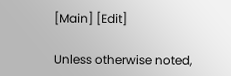[Main] [Edit]

Unless otherwise noted,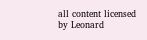all content licensed by Leonard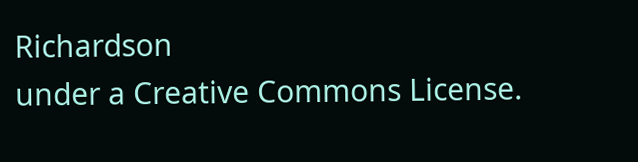Richardson
under a Creative Commons License.